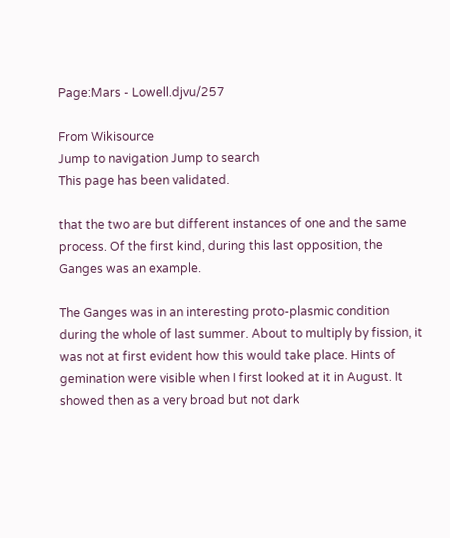Page:Mars - Lowell.djvu/257

From Wikisource
Jump to navigation Jump to search
This page has been validated.

that the two are but different instances of one and the same process. Of the first kind, during this last opposition, the Ganges was an example.

The Ganges was in an interesting proto-plasmic condition during the whole of last summer. About to multiply by fission, it was not at first evident how this would take place. Hints of gemination were visible when I first looked at it in August. It showed then as a very broad but not dark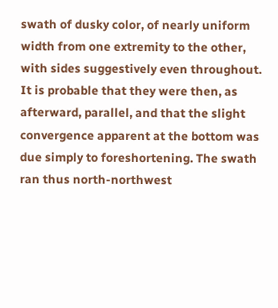swath of dusky color, of nearly uniform width from one extremity to the other, with sides suggestively even throughout. It is probable that they were then, as afterward, parallel, and that the slight convergence apparent at the bottom was due simply to foreshortening. The swath ran thus north-northwest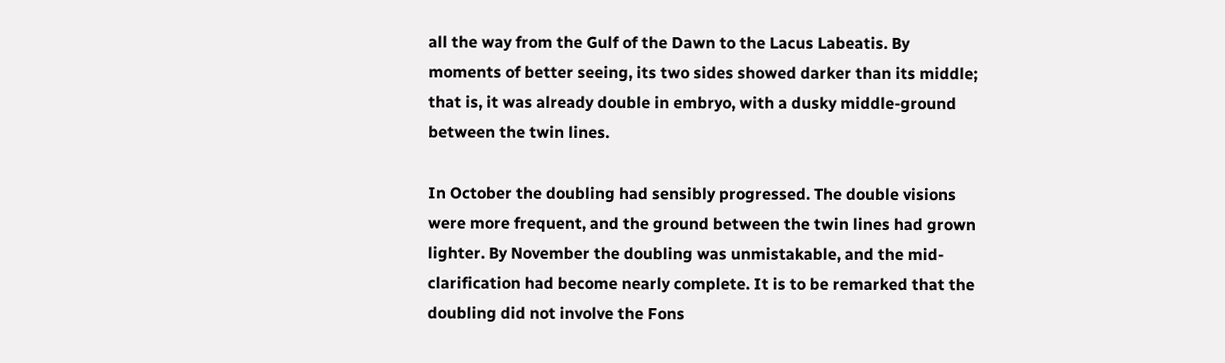all the way from the Gulf of the Dawn to the Lacus Labeatis. By moments of better seeing, its two sides showed darker than its middle; that is, it was already double in embryo, with a dusky middle-ground between the twin lines.

In October the doubling had sensibly progressed. The double visions were more frequent, and the ground between the twin lines had grown lighter. By November the doubling was unmistakable, and the mid-clarification had become nearly complete. It is to be remarked that the doubling did not involve the Fons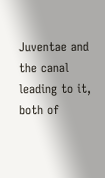Juventae and the canal leading to it, both of